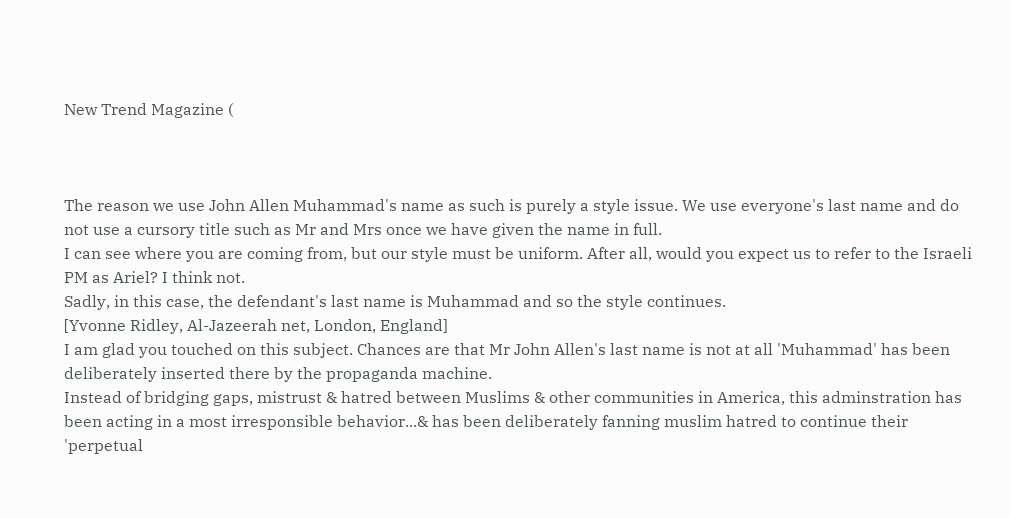New Trend Magazine (



The reason we use John Allen Muhammad's name as such is purely a style issue. We use everyone's last name and do not use a cursory title such as Mr and Mrs once we have given the name in full.
I can see where you are coming from, but our style must be uniform. After all, would you expect us to refer to the Israeli PM as Ariel? I think not.
Sadly, in this case, the defendant's last name is Muhammad and so the style continues.
[Yvonne Ridley, Al-Jazeerah net, London, England]
I am glad you touched on this subject. Chances are that Mr John Allen's last name is not at all 'Muhammad' has been deliberately inserted there by the propaganda machine.
Instead of bridging gaps, mistrust & hatred between Muslims & other communities in America, this adminstration has been acting in a most irresponsible behavior...& has been deliberately fanning muslim hatred to continue their 'perpetual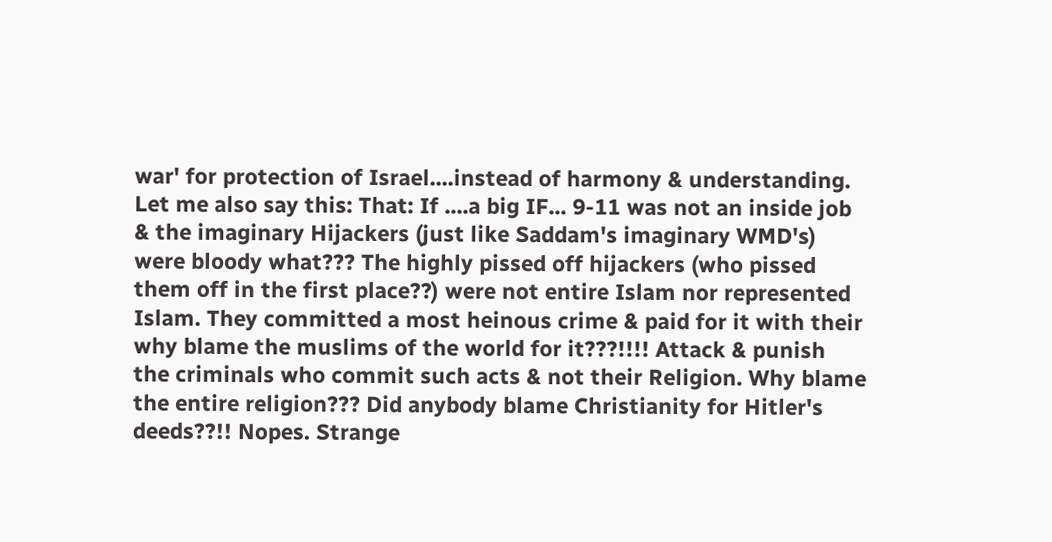war' for protection of Israel....instead of harmony & understanding. Let me also say this: That: If ....a big IF... 9-11 was not an inside job & the imaginary Hijackers (just like Saddam's imaginary WMD's) were bloody what??? The highly pissed off hijackers (who pissed them off in the first place??) were not entire Islam nor represented Islam. They committed a most heinous crime & paid for it with their why blame the muslims of the world for it???!!!! Attack & punish the criminals who commit such acts & not their Religion. Why blame the entire religion??? Did anybody blame Christianity for Hitler's deeds??!! Nopes. Strange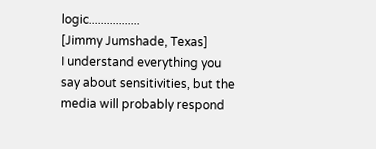logic.................
[Jimmy Jumshade, Texas]
I understand everything you say about sensitivities, but the media will probably respond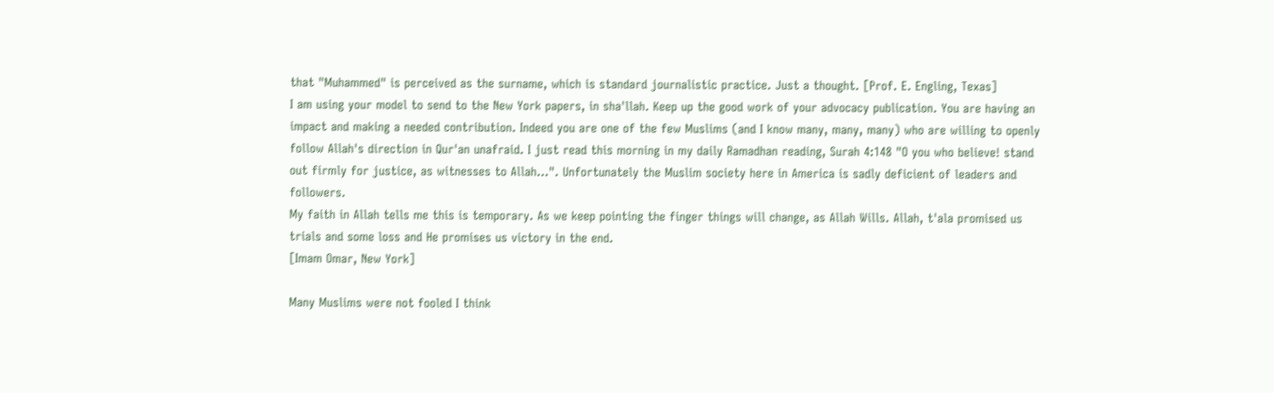that "Muhammed" is perceived as the surname, which is standard journalistic practice. Just a thought. [Prof. E. Engling, Texas]
I am using your model to send to the New York papers, in sha'llah. Keep up the good work of your advocacy publication. You are having an impact and making a needed contribution. Indeed you are one of the few Muslims (and I know many, many, many) who are willing to openly follow Allah's direction in Qur'an unafraid. I just read this morning in my daily Ramadhan reading, Surah 4:148 "O you who believe! stand out firmly for justice, as witnesses to Allah...". Unfortunately the Muslim society here in America is sadly deficient of leaders and followers.
My faith in Allah tells me this is temporary. As we keep pointing the finger things will change, as Allah Wills. Allah, t'ala promised us trials and some loss and He promises us victory in the end.
[Imam Omar, New York]

Many Muslims were not fooled I think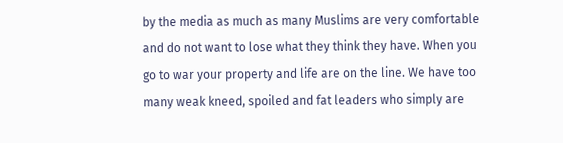by the media as much as many Muslims are very comfortable and do not want to lose what they think they have. When you go to war your property and life are on the line. We have too many weak kneed, spoiled and fat leaders who simply are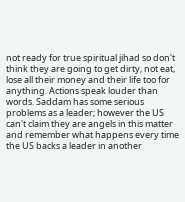not ready for true spiritual jihad so don't think they are going to get dirty, not eat, lose all their money and their life too for anything. Actions speak louder than words. Saddam has some serious problems as a leader; however the US can't claim they are angels in this matter and remember what happens every time the US backs a leader in another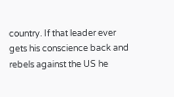country. If that leader ever gets his conscience back and rebels against the US he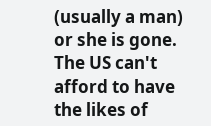(usually a man) or she is gone. The US can't afford to have the likes of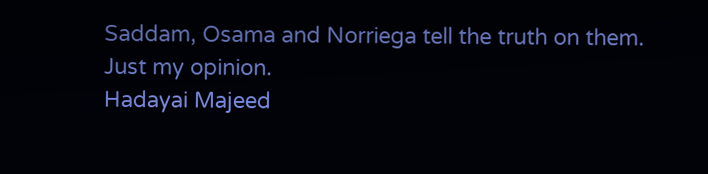Saddam, Osama and Norriega tell the truth on them.
Just my opinion.
Hadayai Majeed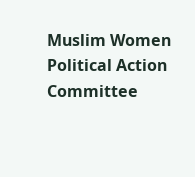Muslim Women Political Action Committee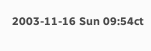2003-11-16 Sun 09:54ct